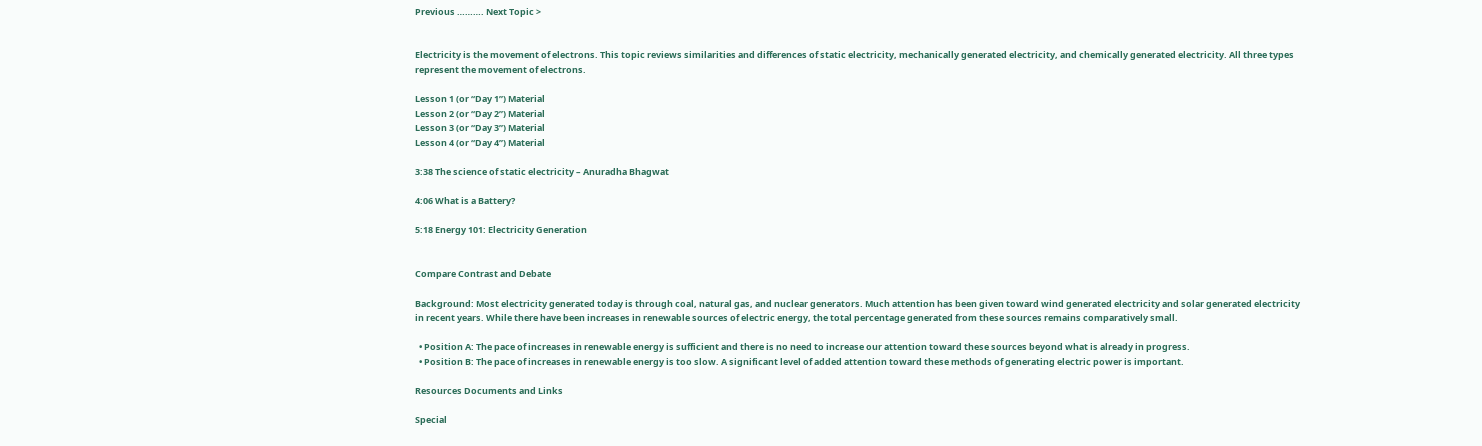Previous ………. Next Topic >


Electricity is the movement of electrons. This topic reviews similarities and differences of static electricity, mechanically generated electricity, and chemically generated electricity. All three types represent the movement of electrons.

Lesson 1 (or “Day 1”) Material
Lesson 2 (or “Day 2”) Material
Lesson 3 (or “Day 3”) Material
Lesson 4 (or “Day 4”) Material

3:38 The science of static electricity – Anuradha Bhagwat

4:06 What is a Battery?

5:18 Energy 101: Electricity Generation


Compare Contrast and Debate

Background: Most electricity generated today is through coal, natural gas, and nuclear generators. Much attention has been given toward wind generated electricity and solar generated electricity in recent years. While there have been increases in renewable sources of electric energy, the total percentage generated from these sources remains comparatively small.

  • Position A: The pace of increases in renewable energy is sufficient and there is no need to increase our attention toward these sources beyond what is already in progress.
  • Position B: The pace of increases in renewable energy is too slow. A significant level of added attention toward these methods of generating electric power is important.

Resources Documents and Links

Special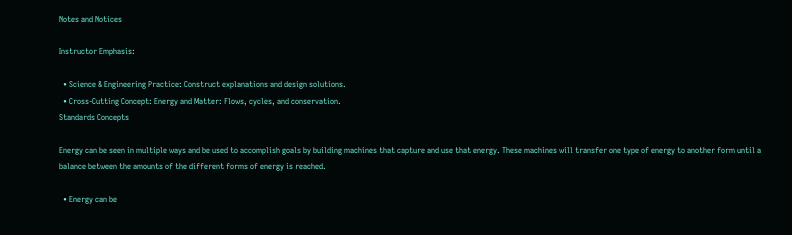Notes and Notices

Instructor Emphasis:

  • Science & Engineering Practice: Construct explanations and design solutions.
  • Cross-Cutting Concept: Energy and Matter: Flows, cycles, and conservation.
Standards Concepts

Energy can be seen in multiple ways and be used to accomplish goals by building machines that capture and use that energy. These machines will transfer one type of energy to another form until a balance between the amounts of the different forms of energy is reached.

  • Energy can be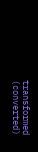transformed (converted)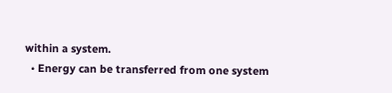within a system.
  • Energy can be transferred from one system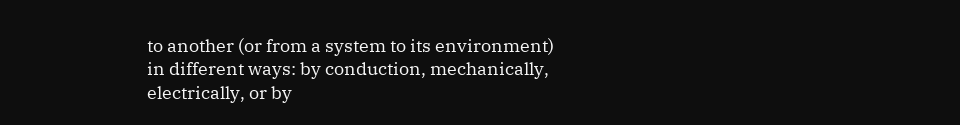to another (or from a system to its environment) in different ways: by conduction, mechanically, electrically, or by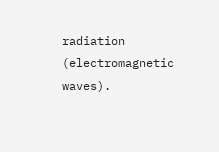radiation (electromagnetic waves).